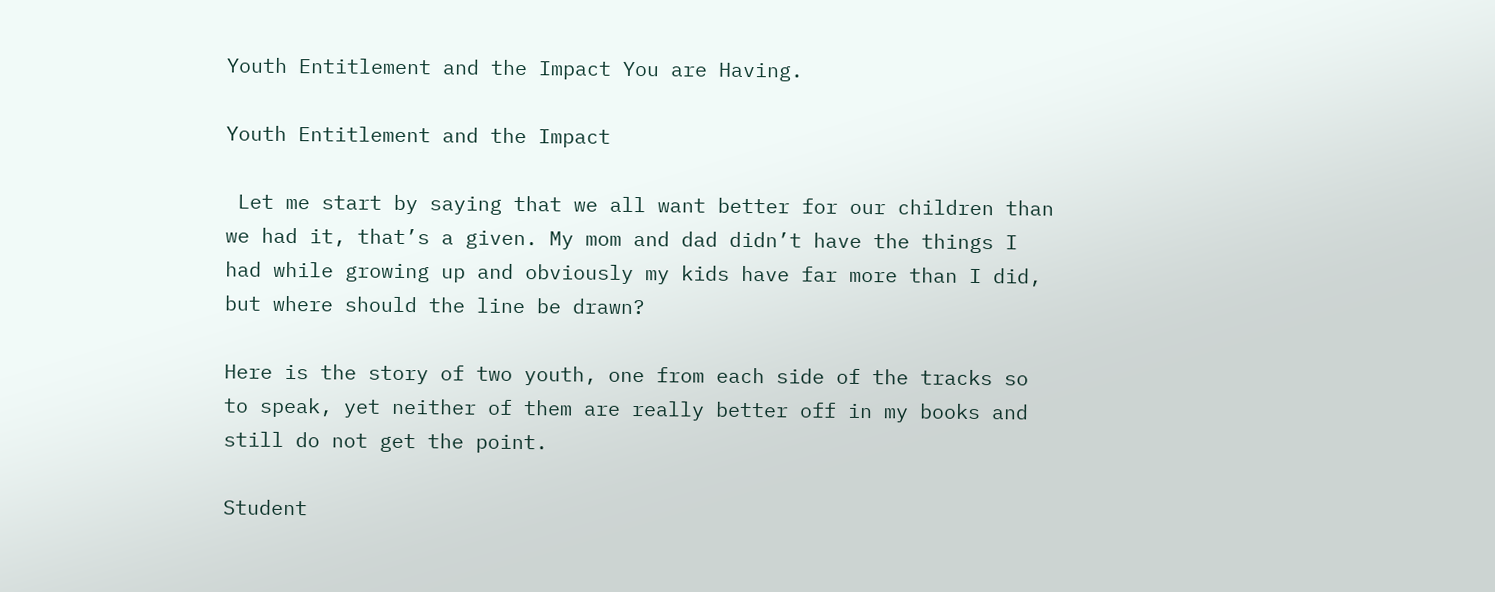Youth Entitlement and the Impact You are Having.

Youth Entitlement and the Impact

 Let me start by saying that we all want better for our children than we had it, that’s a given. My mom and dad didn’t have the things I had while growing up and obviously my kids have far more than I did, but where should the line be drawn?

Here is the story of two youth, one from each side of the tracks so to speak, yet neither of them are really better off in my books and still do not get the point.

Student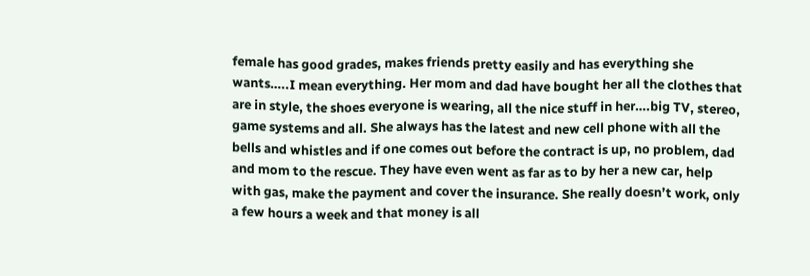female has good grades, makes friends pretty easily and has everything she wants…..I mean everything. Her mom and dad have bought her all the clothes that are in style, the shoes everyone is wearing, all the nice stuff in her….big TV, stereo, game systems and all. She always has the latest and new cell phone with all the bells and whistles and if one comes out before the contract is up, no problem, dad and mom to the rescue. They have even went as far as to by her a new car, help with gas, make the payment and cover the insurance. She really doesn’t work, only a few hours a week and that money is all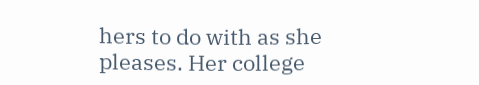hers to do with as she pleases. Her college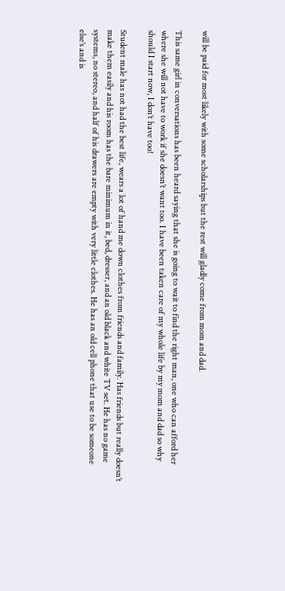will be paid for most likely with some scholarships but the rest will gladly come from mom and dad.

This same girl in conversations has been heard saying that she is going to wait to find the right man, one who can afford her where she will not have to work if she doesn’t want too. I have been taken care of my whole life by my mom and dad so why should I start now, I don’t have too!

Student male has not had the best life, wears a lot of hand me down clothes from friends and family. Has friends but really doesn’t make them easily and his room has the bare minimum in it, bed, dresser, and an old black and white TV set. He has no game systems, no stereo, and half of his drawers are empty with very little clothes. He has an old cell phone that use to be someone else’s and is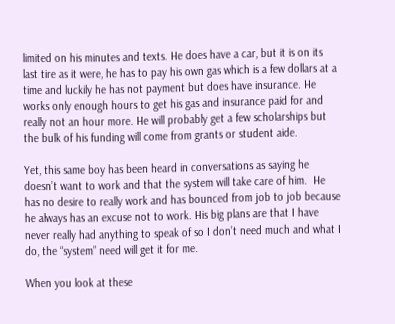limited on his minutes and texts. He does have a car, but it is on its last tire as it were, he has to pay his own gas which is a few dollars at a time and luckily he has not payment but does have insurance. He works only enough hours to get his gas and insurance paid for and really not an hour more. He will probably get a few scholarships but the bulk of his funding will come from grants or student aide.

Yet, this same boy has been heard in conversations as saying he doesn’t want to work and that the system will take care of him.  He has no desire to really work and has bounced from job to job because he always has an excuse not to work. His big plans are that I have never really had anything to speak of so I don’t need much and what I do, the “system” need will get it for me.

When you look at these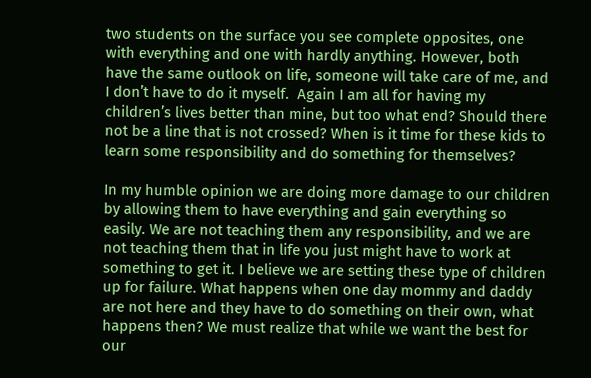two students on the surface you see complete opposites, one with everything and one with hardly anything. However, both have the same outlook on life, someone will take care of me, and I don’t have to do it myself.  Again I am all for having my children’s lives better than mine, but too what end? Should there not be a line that is not crossed? When is it time for these kids to learn some responsibility and do something for themselves?

In my humble opinion we are doing more damage to our children by allowing them to have everything and gain everything so easily. We are not teaching them any responsibility, and we are not teaching them that in life you just might have to work at something to get it. I believe we are setting these type of children up for failure. What happens when one day mommy and daddy are not here and they have to do something on their own, what happens then? We must realize that while we want the best for our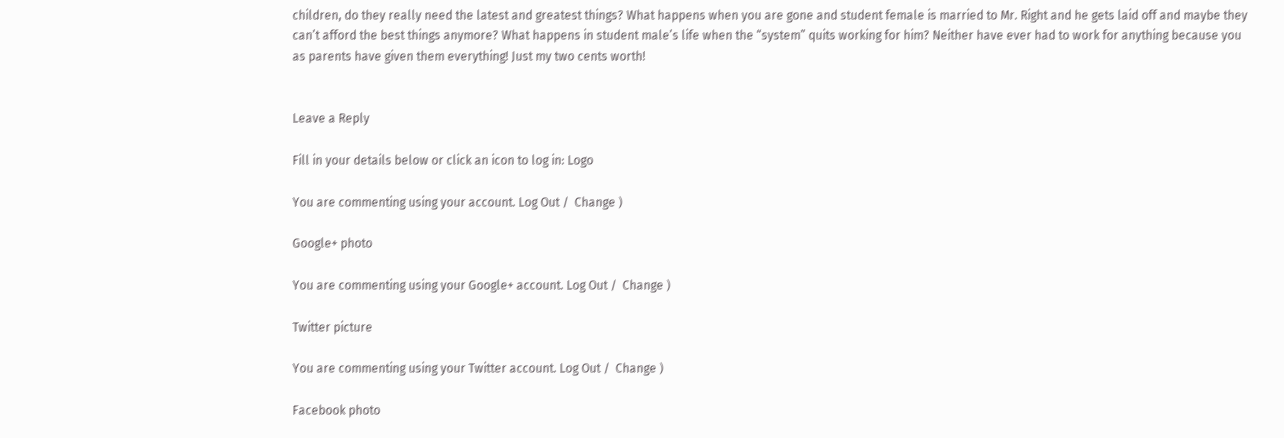children, do they really need the latest and greatest things? What happens when you are gone and student female is married to Mr. Right and he gets laid off and maybe they can’t afford the best things anymore? What happens in student male’s life when the “system” quits working for him? Neither have ever had to work for anything because you as parents have given them everything! Just my two cents worth!


Leave a Reply

Fill in your details below or click an icon to log in: Logo

You are commenting using your account. Log Out /  Change )

Google+ photo

You are commenting using your Google+ account. Log Out /  Change )

Twitter picture

You are commenting using your Twitter account. Log Out /  Change )

Facebook photo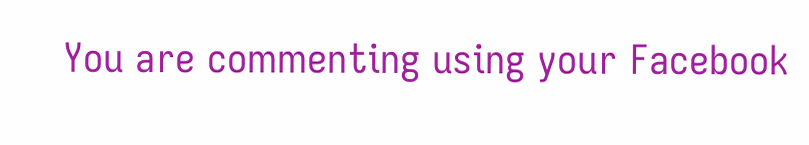You are commenting using your Facebook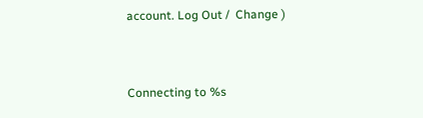account. Log Out /  Change )


Connecting to %s